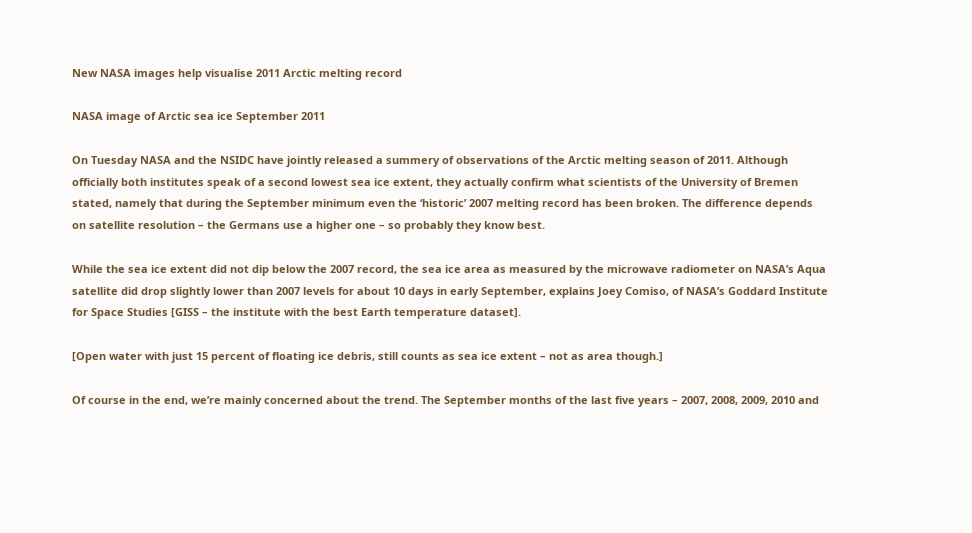New NASA images help visualise 2011 Arctic melting record

NASA image of Arctic sea ice September 2011

On Tuesday NASA and the NSIDC have jointly released a summery of observations of the Arctic melting season of 2011. Although officially both institutes speak of a second lowest sea ice extent, they actually confirm what scientists of the University of Bremen stated, namely that during the September minimum even the ‘historic’ 2007 melting record has been broken. The difference depends on satellite resolution – the Germans use a higher one – so probably they know best.

While the sea ice extent did not dip below the 2007 record, the sea ice area as measured by the microwave radiometer on NASA’s Aqua satellite did drop slightly lower than 2007 levels for about 10 days in early September, explains Joey Comiso, of NASA’s Goddard Institute for Space Studies [GISS – the institute with the best Earth temperature dataset].

[Open water with just 15 percent of floating ice debris, still counts as sea ice extent – not as area though.]

Of course in the end, we’re mainly concerned about the trend. The September months of the last five years – 2007, 2008, 2009, 2010 and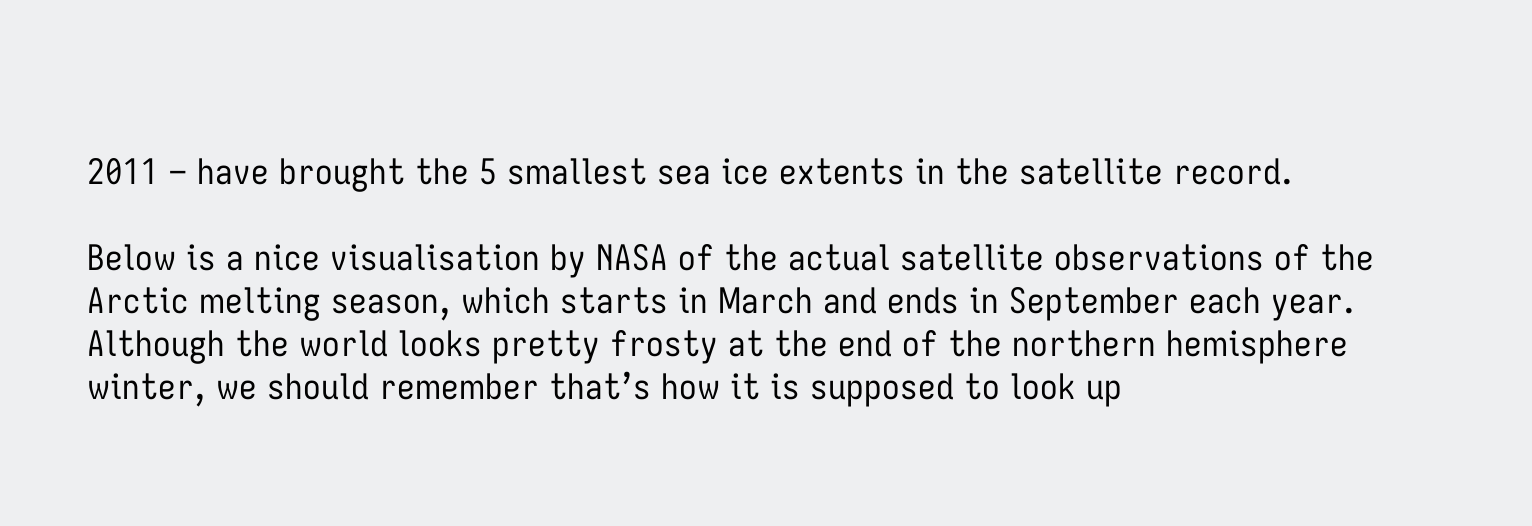2011 – have brought the 5 smallest sea ice extents in the satellite record.

Below is a nice visualisation by NASA of the actual satellite observations of the Arctic melting season, which starts in March and ends in September each year. Although the world looks pretty frosty at the end of the northern hemisphere winter, we should remember that’s how it is supposed to look up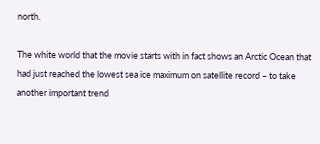north.

The white world that the movie starts with in fact shows an Arctic Ocean that had just reached the lowest sea ice maximum on satellite record – to take another important trend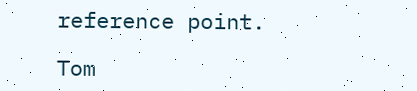reference point.

Tom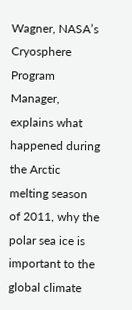Wagner, NASA’s Cryosphere Program Manager, explains what happened during the Arctic melting season of 2011, why the polar sea ice is important to the global climate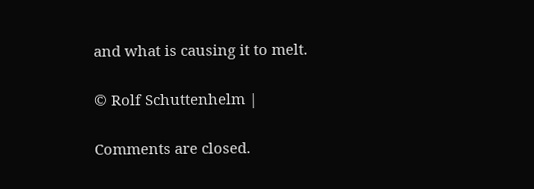and what is causing it to melt.

© Rolf Schuttenhelm |

Comments are closed.